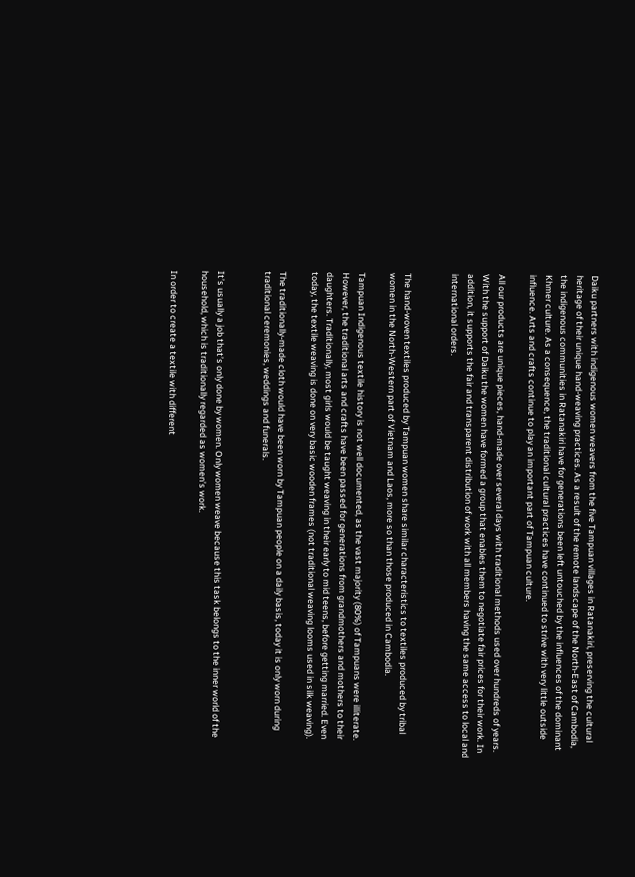Daiku partners with indigenous women weavers from the five Tampuan villages in Ratanakiri, preserving the cultural heritage of their unique hand-weaving practices. As a result of the remote landscape of the North-East of Cambodia, the indigenous communities in Ratanakiri have for generations been left untouched by the influences of the dominant Khmer culture. As a consequence, the traditional cultural practices have continued to strive with very little outside influence. Arts and crafts continue to play an important part of Tampuan culture.

All our products are unique pieces, hand-made over several days with traditional methods used over hundreds of years. With the support of Daiku the women have formed a group that enables them to negotiate fair prices for their work. In addition, it supports the fair and transparent distribution of work with all members having the same access to local and international orders.


The hand-woven textiles produced by Tampuan women share similar characteristics to textiles produced by tribal women in the North-Western part of Vietnam and Laos, more so than those produced in Cambodia.

Tampuan Indigenous textile history is not well documented, as the vast majority (80%) of Tampuans were illiterate. However, the traditional arts and crafts have been passed for generations from grandmothers and mothers to their daughters. Traditionally, most girls would be taught weaving in their early to mid teens, before getting married. Even today, the textile weaving is done on very basic wooden frames (not traditional weaving looms used in silk weaving).

The traditionally-made cloth would have been worn by Tampuan people on a daily basis, today it is only worn during traditional ceremonies, weddings and funerals.


It’s usually a job that’s only done by women. Only women weave because this task belongs to the inner world of the household, which is traditionally regarded as women’s work.

In order to create a textile with different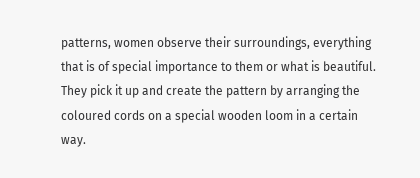patterns, women observe their surroundings, everything that is of special importance to them or what is beautiful. They pick it up and create the pattern by arranging the coloured cords on a special wooden loom in a certain way.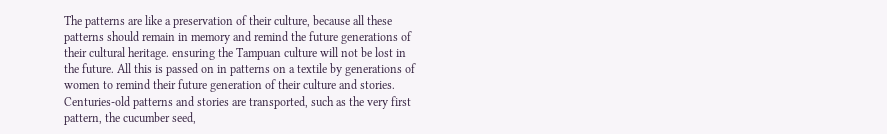The patterns are like a preservation of their culture, because all these patterns should remain in memory and remind the future generations of their cultural heritage. ensuring the Tampuan culture will not be lost in the future. All this is passed on in patterns on a textile by generations of women to remind their future generation of their culture and stories. Centuries-old patterns and stories are transported, such as the very first pattern, the cucumber seed,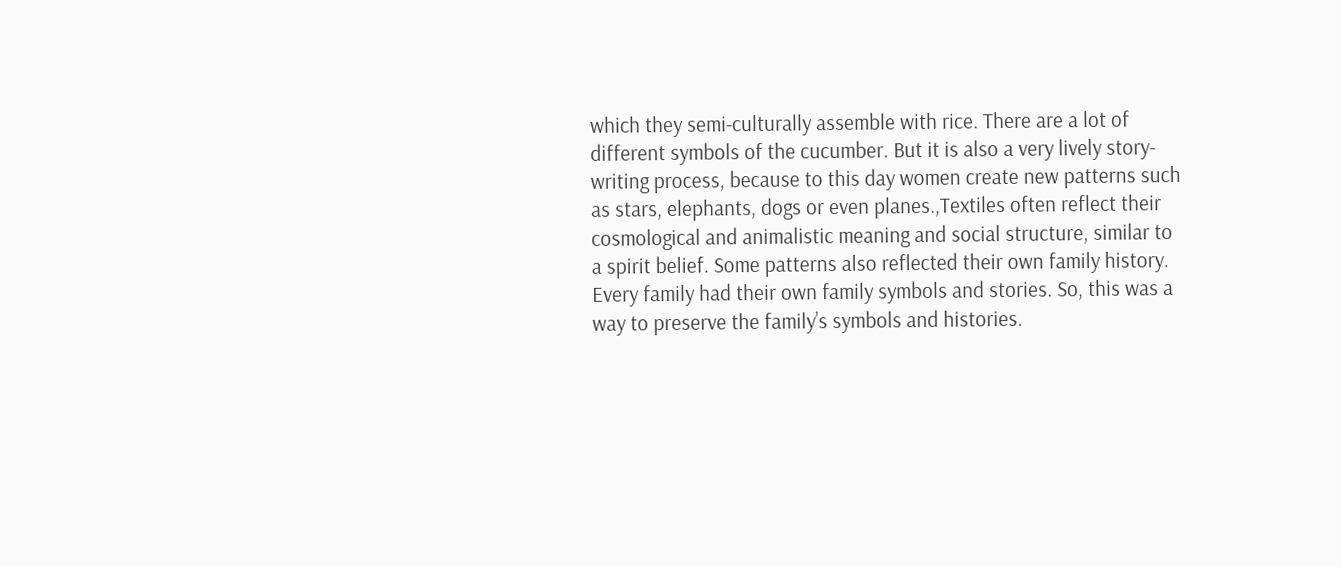which they semi-culturally assemble with rice. There are a lot of different symbols of the cucumber. But it is also a very lively story-writing process, because to this day women create new patterns such as stars, elephants, dogs or even planes.,Textiles often reflect their cosmological and animalistic meaning and social structure, similar to a spirit belief. Some patterns also reflected their own family history. Every family had their own family symbols and stories. So, this was a way to preserve the family’s symbols and histories.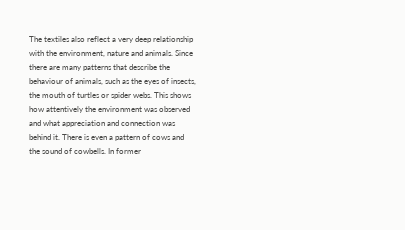The textiles also reflect a very deep relationship with the environment, nature and animals. Since there are many patterns that describe the behaviour of animals, such as the eyes of insects, the mouth of turtles or spider webs. This shows how attentively the environment was observed and what appreciation and connection was behind it. There is even a pattern of cows and the sound of cowbells. In former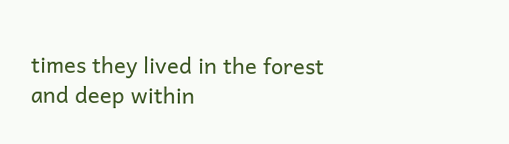times they lived in the forest and deep within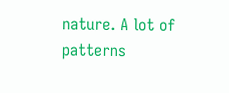nature. A lot of patterns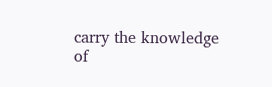carry the knowledge of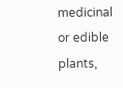medicinal or edible plants,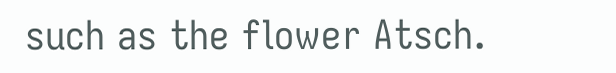such as the flower Atsch.